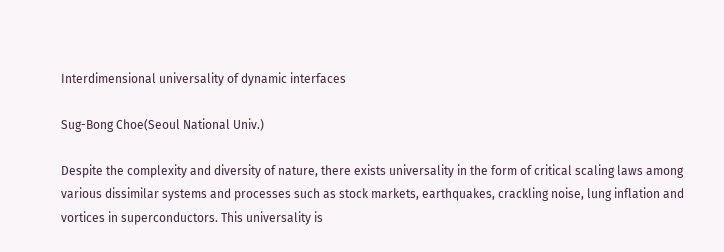Interdimensional universality of dynamic interfaces

Sug-Bong Choe(Seoul National Univ.)

Despite the complexity and diversity of nature, there exists universality in the form of critical scaling laws among various dissimilar systems and processes such as stock markets, earthquakes, crackling noise, lung inflation and vortices in superconductors. This universality is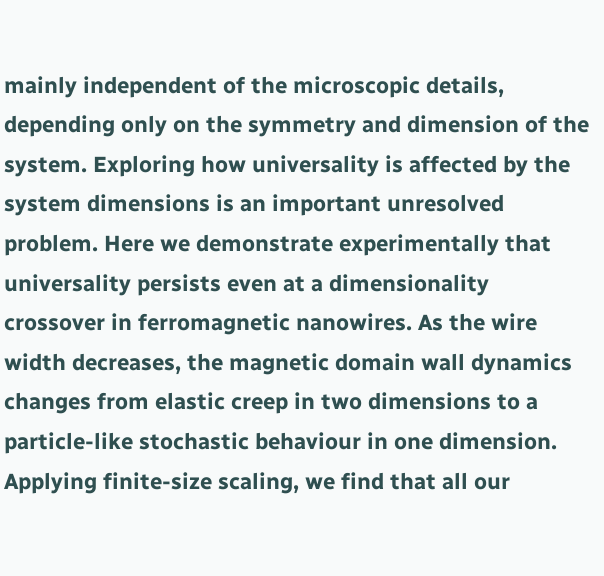mainly independent of the microscopic details, depending only on the symmetry and dimension of the system. Exploring how universality is affected by the system dimensions is an important unresolved problem. Here we demonstrate experimentally that universality persists even at a dimensionality crossover in ferromagnetic nanowires. As the wire width decreases, the magnetic domain wall dynamics changes from elastic creep in two dimensions to a particle-like stochastic behaviour in one dimension. Applying finite-size scaling, we find that all our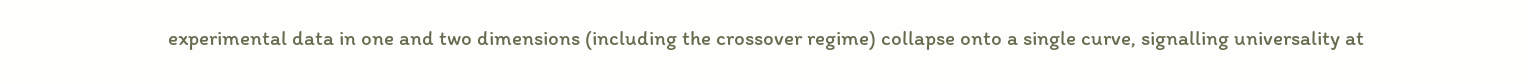experimental data in one and two dimensions (including the crossover regime) collapse onto a single curve, signalling universality at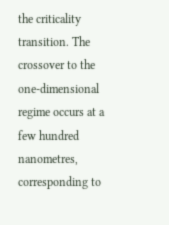the criticality transition. The crossover to the one-dimensional regime occurs at a few hundred nanometres, corresponding to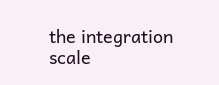the integration scale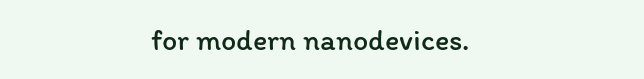for modern nanodevices.